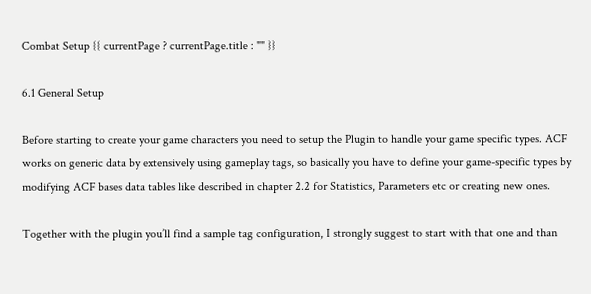Combat Setup {{ currentPage ? currentPage.title : "" }}

6.1 General Setup

Before starting to create your game characters you need to setup the Plugin to handle your game specific types. ACF works on generic data by extensively using gameplay tags, so basically you have to define your game-specific types by modifying ACF bases data tables like described in chapter 2.2 for Statistics, Parameters etc or creating new ones.

Together with the plugin you’ll find a sample tag configuration, I strongly suggest to start with that one and than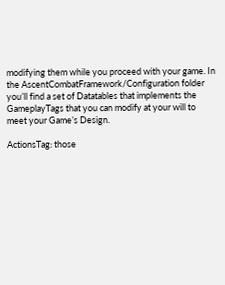modifying them while you proceed with your game. In the AscentCombatFramework/Configuration folder you’ll find a set of Datatables that implements the GameplayTags that you can modify at your will to meet your Game’s Design.

ActionsTag: those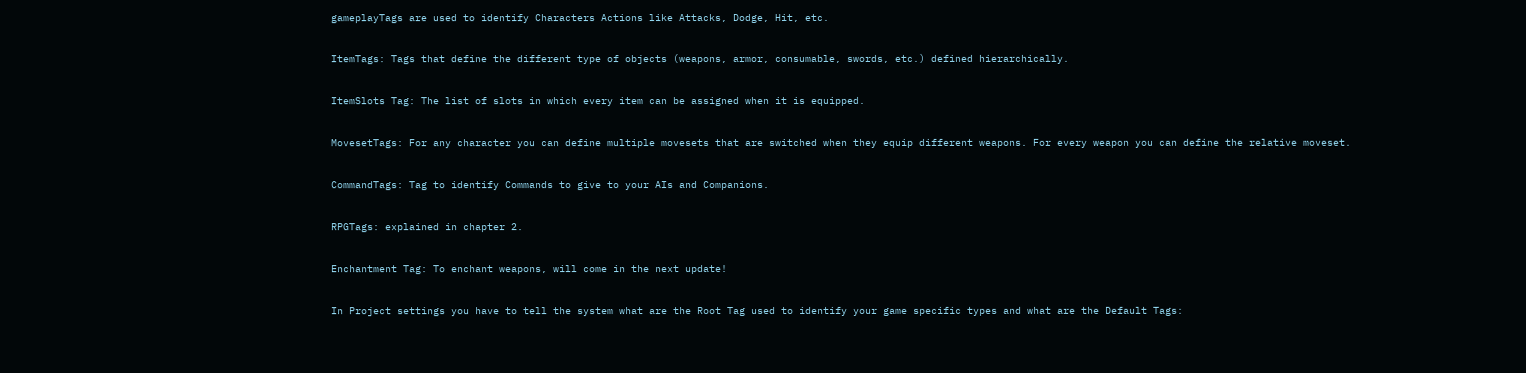gameplayTags are used to identify Characters Actions like Attacks, Dodge, Hit, etc.

ItemTags: Tags that define the different type of objects (weapons, armor, consumable, swords, etc.) defined hierarchically.

ItemSlots Tag: The list of slots in which every item can be assigned when it is equipped.

MovesetTags: For any character you can define multiple movesets that are switched when they equip different weapons. For every weapon you can define the relative moveset.

CommandTags: Tag to identify Commands to give to your AIs and Companions.

RPGTags: explained in chapter 2.

Enchantment Tag: To enchant weapons, will come in the next update!

In Project settings you have to tell the system what are the Root Tag used to identify your game specific types and what are the Default Tags: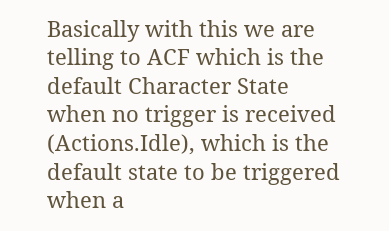Basically with this we are telling to ACF which is the default Character State when no trigger is received (Actions.Idle), which is the default state to be triggered when a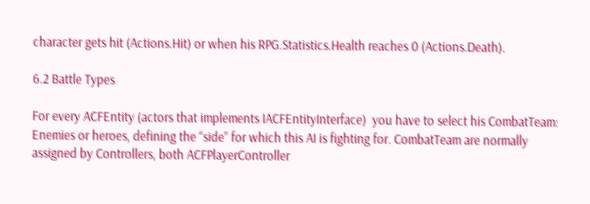character gets hit (Actions.Hit) or when his RPG.Statistics.Health reaches 0 (Actions.Death).

6.2 Battle Types

For every ACFEntity (actors that implements IACFEntityInterface)  you have to select his CombatTeam:  Enemies or heroes, defining the “side” for which this AI is fighting for. CombatTeam are normally assigned by Controllers, both ACFPlayerController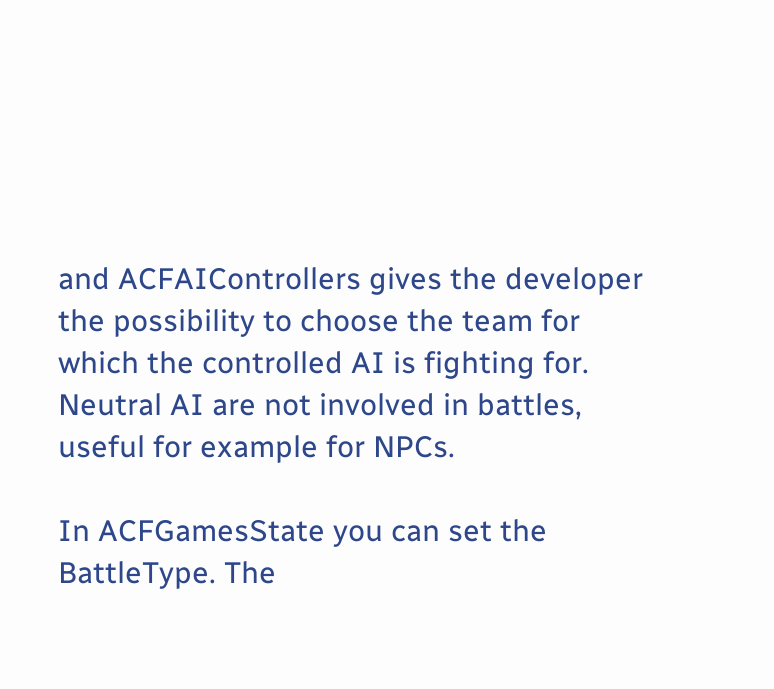and ACFAIControllers gives the developer the possibility to choose the team for which the controlled AI is fighting for. Neutral AI are not involved in battles, useful for example for NPCs.

In ACFGamesState you can set the BattleType. The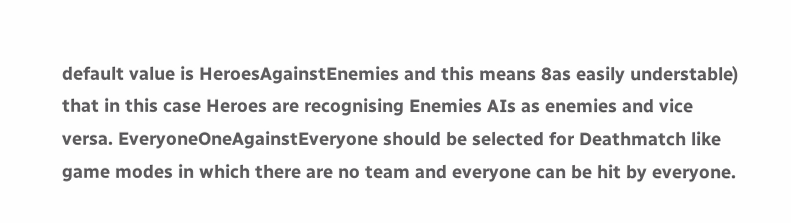default value is HeroesAgainstEnemies and this means 8as easily understable) that in this case Heroes are recognising Enemies AIs as enemies and vice versa. EveryoneOneAgainstEveryone should be selected for Deathmatch like game modes in which there are no team and everyone can be hit by everyone.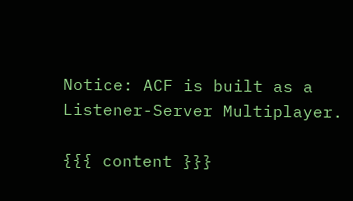Notice: ACF is built as a Listener-Server Multiplayer.

{{{ content }}}